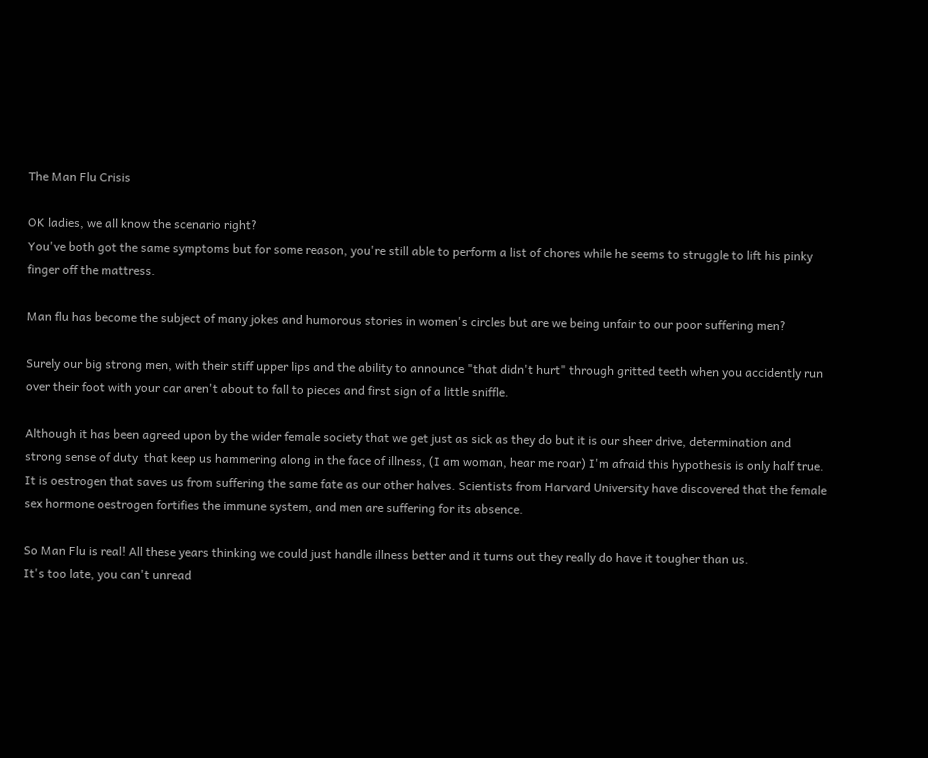The Man Flu Crisis

OK ladies, we all know the scenario right?
You've both got the same symptoms but for some reason, you're still able to perform a list of chores while he seems to struggle to lift his pinky finger off the mattress.

Man flu has become the subject of many jokes and humorous stories in women's circles but are we being unfair to our poor suffering men?

Surely our big strong men, with their stiff upper lips and the ability to announce "that didn't hurt" through gritted teeth when you accidently run over their foot with your car aren't about to fall to pieces and first sign of a little sniffle.

Although it has been agreed upon by the wider female society that we get just as sick as they do but it is our sheer drive, determination and strong sense of duty  that keep us hammering along in the face of illness, (I am woman, hear me roar) I'm afraid this hypothesis is only half true.
It is oestrogen that saves us from suffering the same fate as our other halves. Scientists from Harvard University have discovered that the female sex hormone oestrogen fortifies the immune system, and men are suffering for its absence.

So Man Flu is real! All these years thinking we could just handle illness better and it turns out they really do have it tougher than us.
It's too late, you can't unread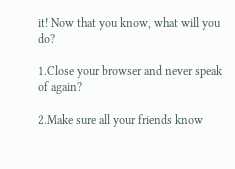it! Now that you know, what will you do?

1.Close your browser and never speak of again?

2.Make sure all your friends know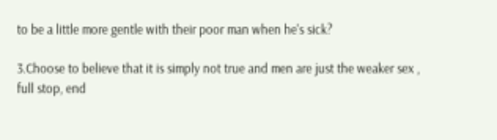to be a little more gentle with their poor man when he's sick?

3.Choose to believe that it is simply not true and men are just the weaker sex , full stop, end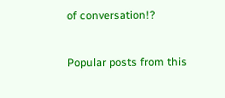of conversation!?

Popular posts from this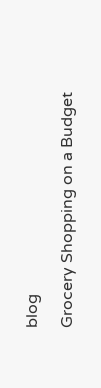blog

Grocery Shopping on a Budget